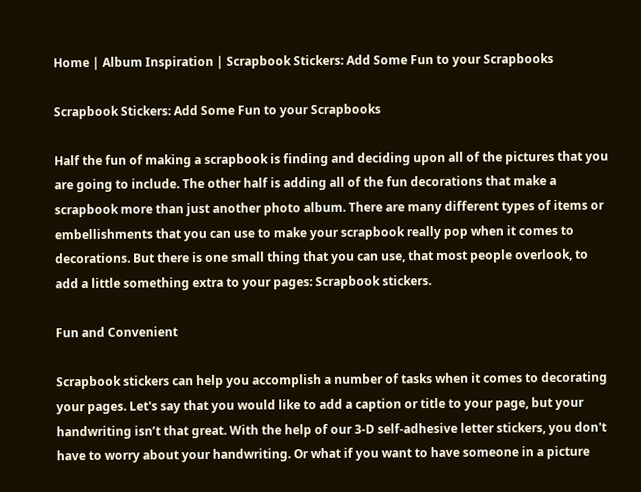Home | Album Inspiration | Scrapbook Stickers: Add Some Fun to your Scrapbooks

Scrapbook Stickers: Add Some Fun to your Scrapbooks

Half the fun of making a scrapbook is finding and deciding upon all of the pictures that you are going to include. The other half is adding all of the fun decorations that make a scrapbook more than just another photo album. There are many different types of items or embellishments that you can use to make your scrapbook really pop when it comes to decorations. But there is one small thing that you can use, that most people overlook, to add a little something extra to your pages: Scrapbook stickers.

Fun and Convenient

Scrapbook stickers can help you accomplish a number of tasks when it comes to decorating your pages. Let's say that you would like to add a caption or title to your page, but your handwriting isn’t that great. With the help of our 3-D self-adhesive letter stickers, you don't have to worry about your handwriting. Or what if you want to have someone in a picture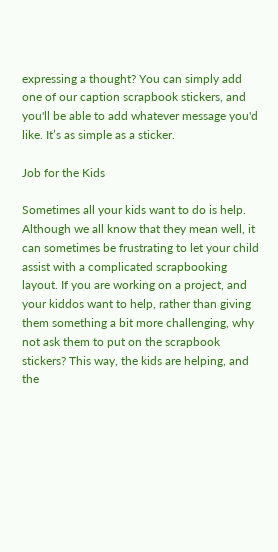expressing a thought? You can simply add one of our caption scrapbook stickers, and you'll be able to add whatever message you'd like. It’s as simple as a sticker.

Job for the Kids

Sometimes all your kids want to do is help. Although we all know that they mean well, it can sometimes be frustrating to let your child assist with a complicated scrapbooking layout. If you are working on a project, and your kiddos want to help, rather than giving them something a bit more challenging, why not ask them to put on the scrapbook stickers? This way, the kids are helping, and the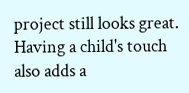project still looks great. Having a child's touch also adds a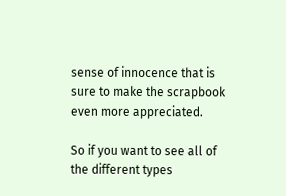sense of innocence that is sure to make the scrapbook even more appreciated.

So if you want to see all of the different types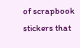of scrapbook stickers that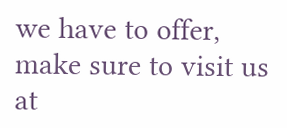we have to offer, make sure to visit us at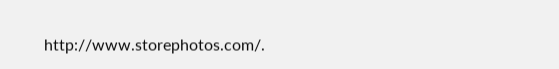http://www.storephotos.com/.